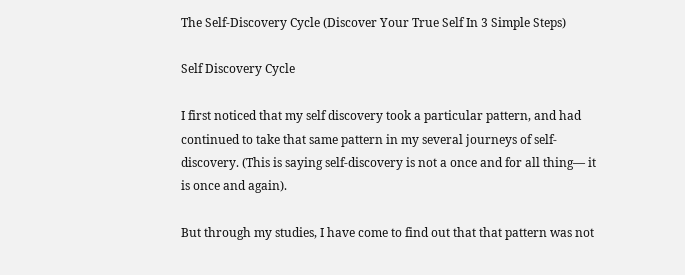The Self-Discovery Cycle (Discover Your True Self In 3 Simple Steps)

Self Discovery Cycle

I first noticed that my self discovery took a particular pattern, and had continued to take that same pattern in my several journeys of self-discovery. (This is saying self-discovery is not a once and for all thing— it is once and again).

But through my studies, I have come to find out that that pattern was not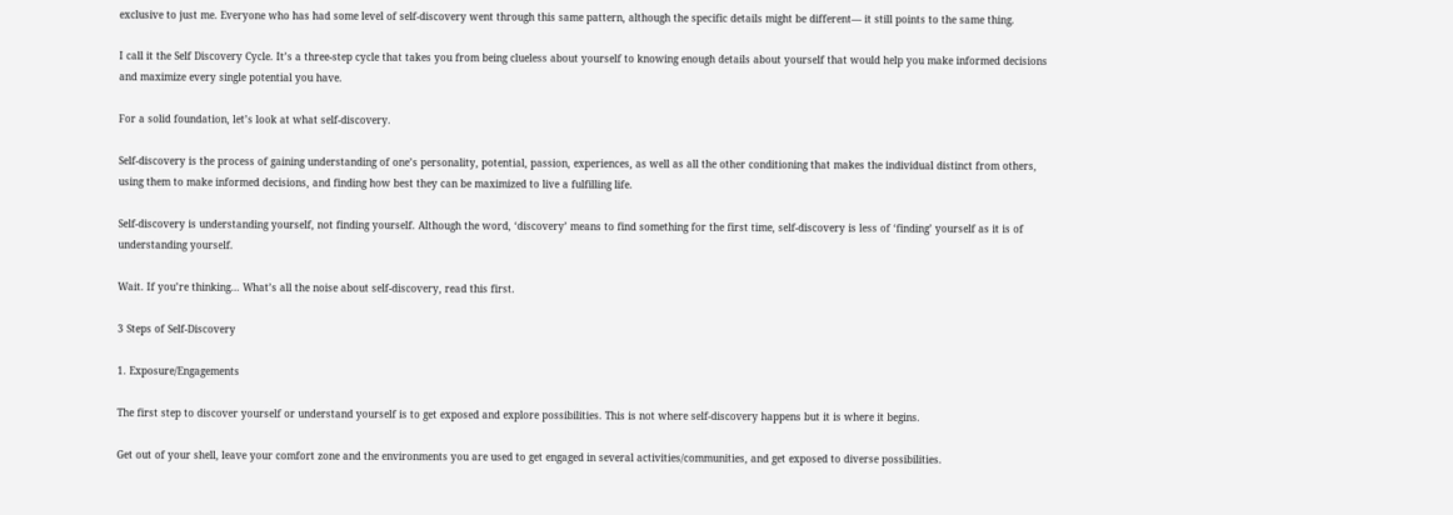exclusive to just me. Everyone who has had some level of self-discovery went through this same pattern, although the specific details might be different— it still points to the same thing.

I call it the Self Discovery Cycle. It’s a three-step cycle that takes you from being clueless about yourself to knowing enough details about yourself that would help you make informed decisions and maximize every single potential you have.

For a solid foundation, let’s look at what self-discovery.

Self-discovery is the process of gaining understanding of one’s personality, potential, passion, experiences, as well as all the other conditioning that makes the individual distinct from others, using them to make informed decisions, and finding how best they can be maximized to live a fulfilling life.

Self-discovery is understanding yourself, not finding yourself. Although the word, ‘discovery’ means to find something for the first time, self-discovery is less of ‘finding’ yourself as it is of understanding yourself.

Wait. If you’re thinking… What’s all the noise about self-discovery, read this first.

3 Steps of Self-Discovery

1. Exposure/Engagements

The first step to discover yourself or understand yourself is to get exposed and explore possibilities. This is not where self-discovery happens but it is where it begins.

Get out of your shell, leave your comfort zone and the environments you are used to get engaged in several activities/communities, and get exposed to diverse possibilities.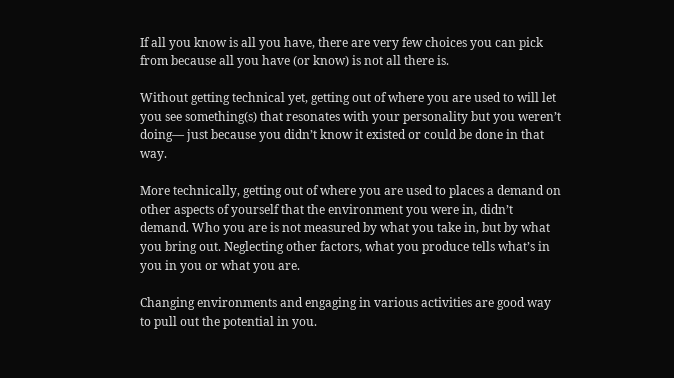If all you know is all you have, there are very few choices you can pick from because all you have (or know) is not all there is.

Without getting technical yet, getting out of where you are used to will let you see something(s) that resonates with your personality but you weren’t doing— just because you didn’t know it existed or could be done in that way.

More technically, getting out of where you are used to places a demand on other aspects of yourself that the environment you were in, didn’t demand. Who you are is not measured by what you take in, but by what you bring out. Neglecting other factors, what you produce tells what’s in you in you or what you are.

Changing environments and engaging in various activities are good way to pull out the potential in you.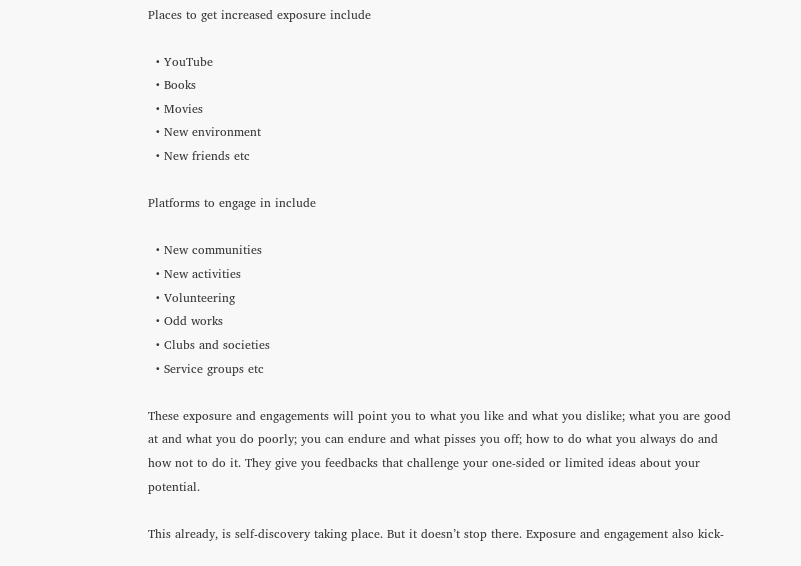Places to get increased exposure include

  • YouTube
  • Books
  • Movies
  • New environment
  • New friends etc

Platforms to engage in include

  • New communities
  • New activities
  • Volunteering
  • Odd works
  • Clubs and societies
  • Service groups etc

These exposure and engagements will point you to what you like and what you dislike; what you are good at and what you do poorly; you can endure and what pisses you off; how to do what you always do and how not to do it. They give you feedbacks that challenge your one-sided or limited ideas about your potential.

This already, is self-discovery taking place. But it doesn’t stop there. Exposure and engagement also kick-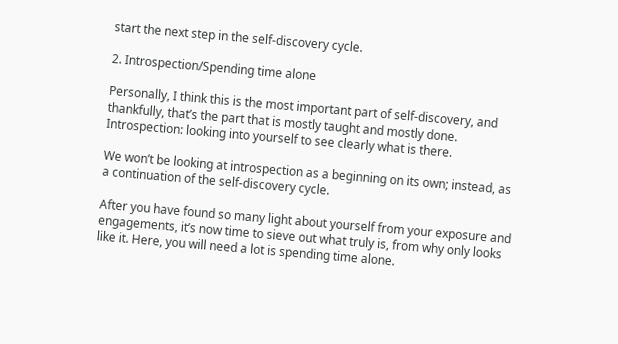start the next step in the self-discovery cycle.

2. Introspection/Spending time alone

Personally, I think this is the most important part of self-discovery, and thankfully, that’s the part that is mostly taught and mostly done. Introspection: looking into yourself to see clearly what is there.

We won’t be looking at introspection as a beginning on its own; instead, as a continuation of the self-discovery cycle.

After you have found so many light about yourself from your exposure and engagements, it’s now time to sieve out what truly is, from why only looks like it. Here, you will need a lot is spending time alone.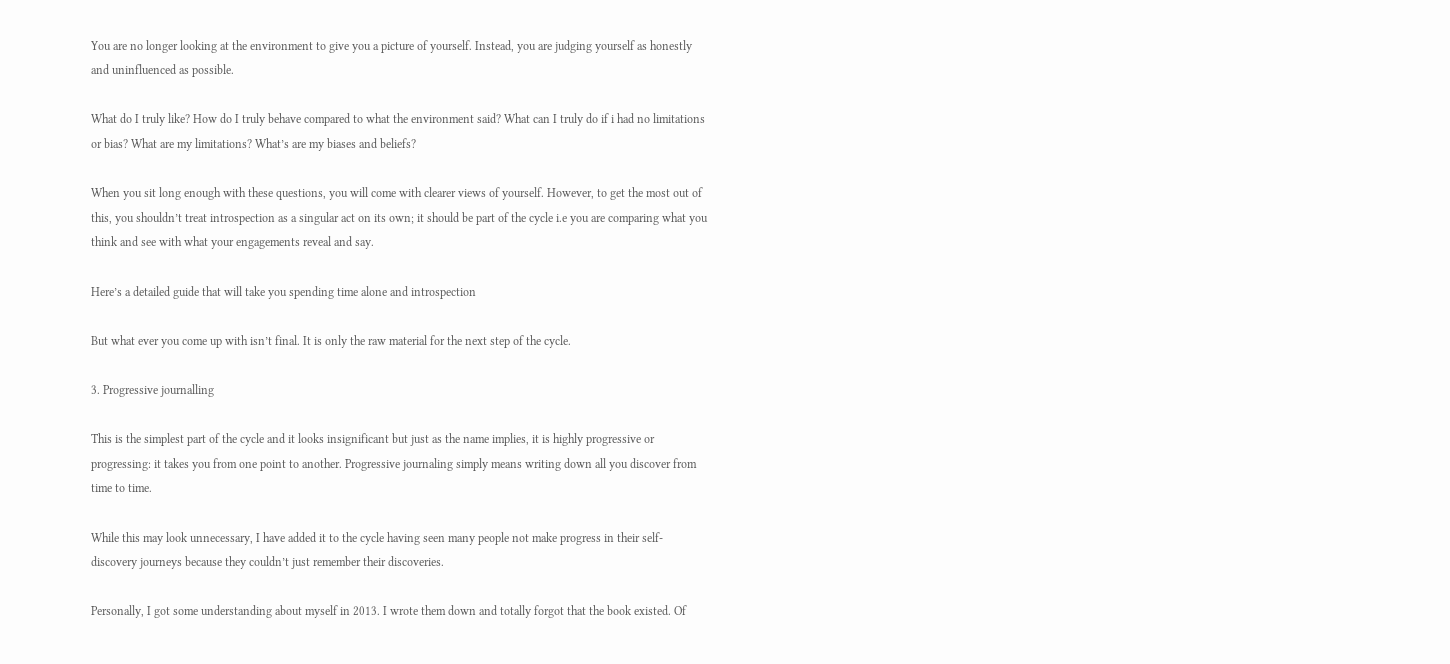You are no longer looking at the environment to give you a picture of yourself. Instead, you are judging yourself as honestly and uninfluenced as possible.

What do I truly like? How do I truly behave compared to what the environment said? What can I truly do if i had no limitations or bias? What are my limitations? What’s are my biases and beliefs?

When you sit long enough with these questions, you will come with clearer views of yourself. However, to get the most out of this, you shouldn’t treat introspection as a singular act on its own; it should be part of the cycle i.e you are comparing what you think and see with what your engagements reveal and say.

Here’s a detailed guide that will take you spending time alone and introspection

But what ever you come up with isn’t final. It is only the raw material for the next step of the cycle.

3. Progressive journalling

This is the simplest part of the cycle and it looks insignificant but just as the name implies, it is highly progressive or progressing: it takes you from one point to another. Progressive journaling simply means writing down all you discover from time to time.

While this may look unnecessary, I have added it to the cycle having seen many people not make progress in their self-discovery journeys because they couldn’t just remember their discoveries.

Personally, I got some understanding about myself in 2013. I wrote them down and totally forgot that the book existed. Of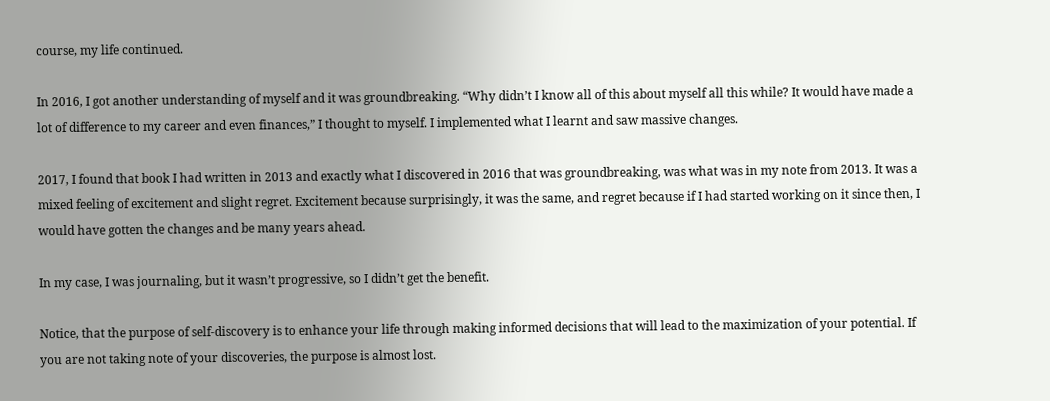course, my life continued.

In 2016, I got another understanding of myself and it was groundbreaking. “Why didn’t I know all of this about myself all this while? It would have made a lot of difference to my career and even finances,” I thought to myself. I implemented what I learnt and saw massive changes.

2017, I found that book I had written in 2013 and exactly what I discovered in 2016 that was groundbreaking, was what was in my note from 2013. It was a mixed feeling of excitement and slight regret. Excitement because surprisingly, it was the same, and regret because if I had started working on it since then, I would have gotten the changes and be many years ahead.

In my case, I was journaling, but it wasn’t progressive, so I didn’t get the benefit.

Notice, that the purpose of self-discovery is to enhance your life through making informed decisions that will lead to the maximization of your potential. If you are not taking note of your discoveries, the purpose is almost lost.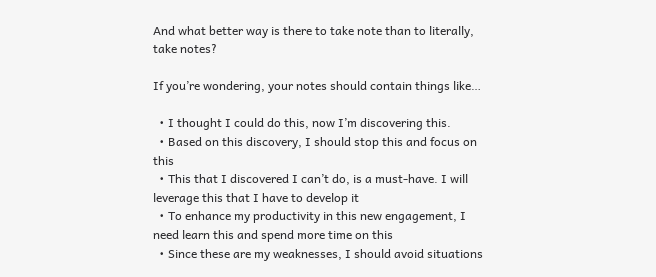And what better way is there to take note than to literally, take notes?

If you’re wondering, your notes should contain things like…

  • I thought I could do this, now I’m discovering this.
  • Based on this discovery, I should stop this and focus on this
  • This that I discovered I can’t do, is a must-have. I will leverage this that I have to develop it
  • To enhance my productivity in this new engagement, I need learn this and spend more time on this
  • Since these are my weaknesses, I should avoid situations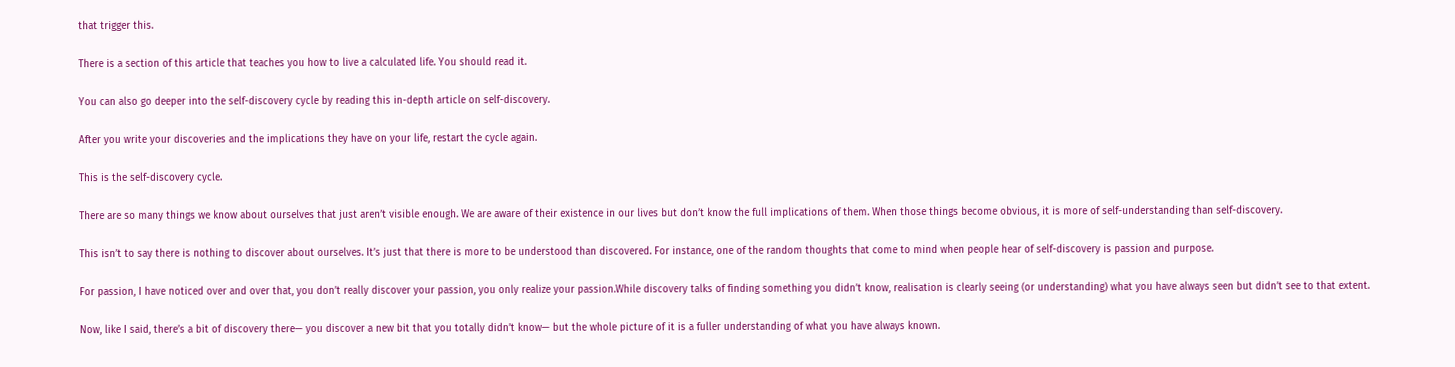that trigger this.

There is a section of this article that teaches you how to live a calculated life. You should read it.

You can also go deeper into the self-discovery cycle by reading this in-depth article on self-discovery.

After you write your discoveries and the implications they have on your life, restart the cycle again.

This is the self-discovery cycle.

There are so many things we know about ourselves that just aren’t visible enough. We are aware of their existence in our lives but don’t know the full implications of them. When those things become obvious, it is more of self-understanding than self-discovery.

This isn’t to say there is nothing to discover about ourselves. It’s just that there is more to be understood than discovered. For instance, one of the random thoughts that come to mind when people hear of self-discovery is passion and purpose.

For passion, I have noticed over and over that, you don’t really discover your passion, you only realize your passion.While discovery talks of finding something you didn’t know, realisation is clearly seeing (or understanding) what you have always seen but didn’t see to that extent.

Now, like I said, there’s a bit of discovery there— you discover a new bit that you totally didn’t know— but the whole picture of it is a fuller understanding of what you have always known.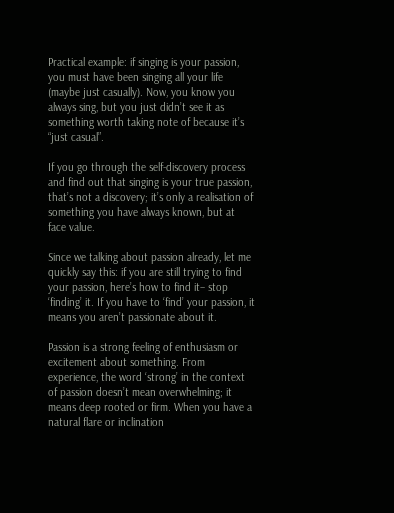Practical example: if singing is your passion, you must have been singing all your life (maybe just casually). Now, you know you always sing, but you just didn’t see it as something worth taking note of because it’s “just casual”.

If you go through the self-discovery process and find out that singing is your true passion, that’s not a discovery; it’s only a realisation of something you have always known, but at face value.

Since we talking about passion already, let me quickly say this: if you are still trying to find your passion, here’s how to find it– stop ‘finding’ it. If you have to ‘find’ your passion, it means you aren’t passionate about it.

Passion is a strong feeling of enthusiasm or excitement about something. From experience, the word ‘strong’ in the context of passion doesn’t mean overwhelming; it means deep rooted or firm. When you have a natural flare or inclination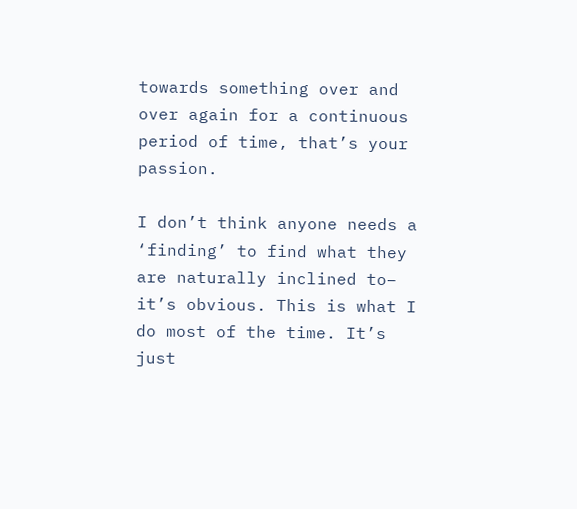towards something over and over again for a continuous period of time, that’s your passion.

I don’t think anyone needs a ‘finding’ to find what they are naturally inclined to– it’s obvious. This is what I do most of the time. It’s just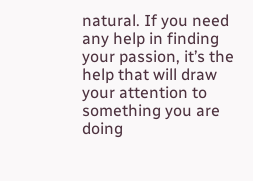natural. If you need any help in finding your passion, it’s the help that will draw your attention to something you are doing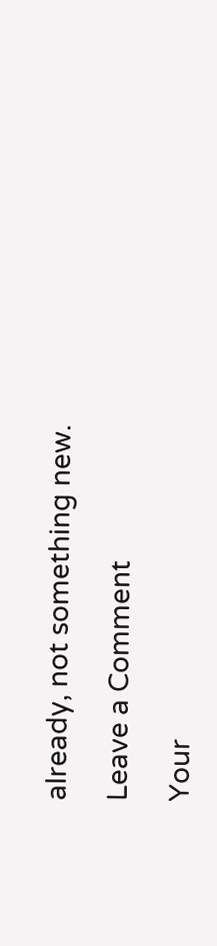already, not something new.

Leave a Comment

Your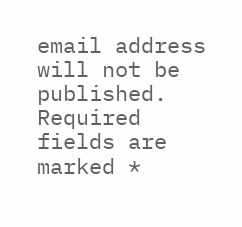email address will not be published. Required fields are marked *